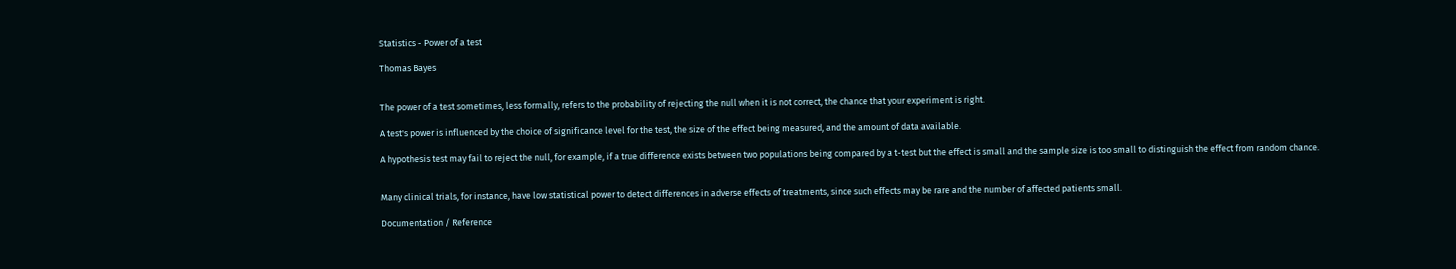Statistics - Power of a test

Thomas Bayes


The power of a test sometimes, less formally, refers to the probability of rejecting the null when it is not correct, the chance that your experiment is right.

A test's power is influenced by the choice of significance level for the test, the size of the effect being measured, and the amount of data available.

A hypothesis test may fail to reject the null, for example, if a true difference exists between two populations being compared by a t-test but the effect is small and the sample size is too small to distinguish the effect from random chance.


Many clinical trials, for instance, have low statistical power to detect differences in adverse effects of treatments, since such effects may be rare and the number of affected patients small.

Documentation / Reference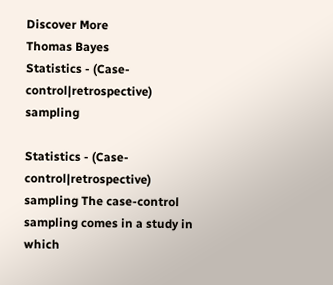Discover More
Thomas Bayes
Statistics - (Case-control|retrospective) sampling

Statistics - (Case-control|retrospective) sampling The case-control sampling comes in a study in which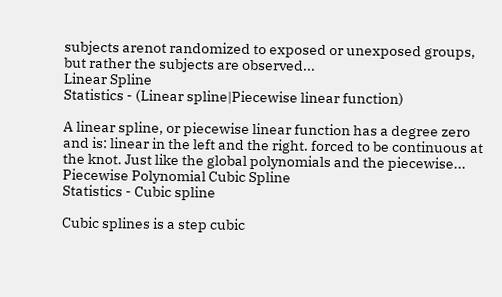subjects arenot randomized to exposed or unexposed groups, but rather the subjects are observed...
Linear Spline
Statistics - (Linear spline|Piecewise linear function)

A linear spline, or piecewise linear function has a degree zero and is: linear in the left and the right. forced to be continuous at the knot. Just like the global polynomials and the piecewise...
Piecewise Polynomial Cubic Spline
Statistics - Cubic spline

Cubic splines is a step cubic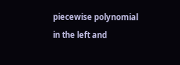piecewise polynomial in the left and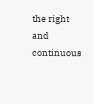the right and continuous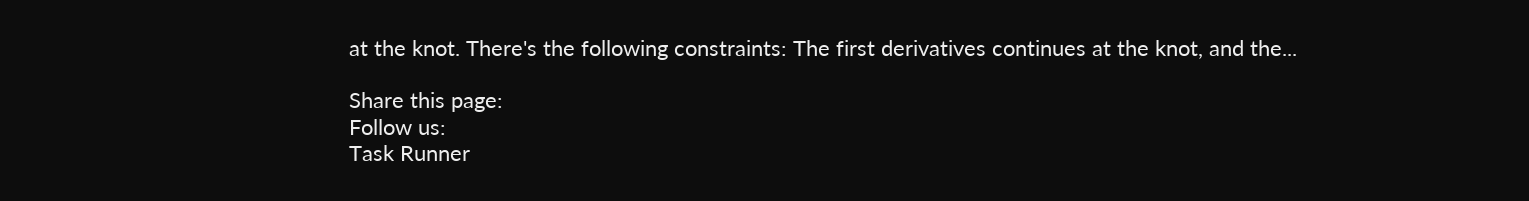at the knot. There's the following constraints: The first derivatives continues at the knot, and the...

Share this page:
Follow us:
Task Runner